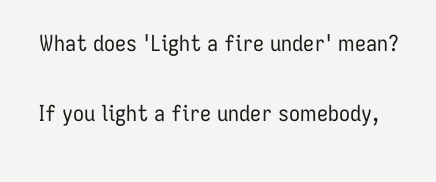What does 'Light a fire under' mean?

If you light a fire under somebody,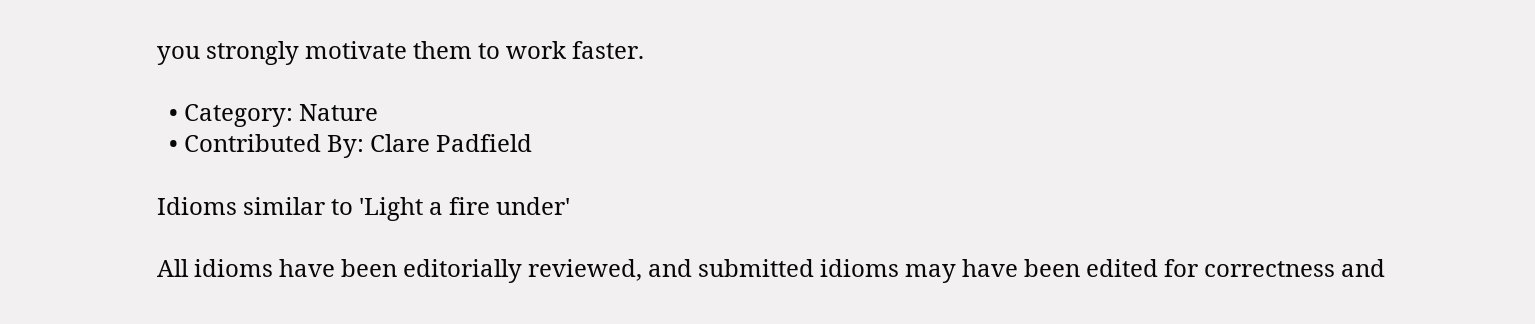you strongly motivate them to work faster.

  • Category: Nature
  • Contributed By: Clare Padfield

Idioms similar to 'Light a fire under'

All idioms have been editorially reviewed, and submitted idioms may have been edited for correctness and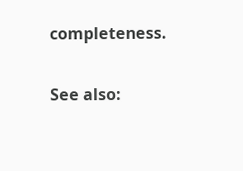completeness.

See also: